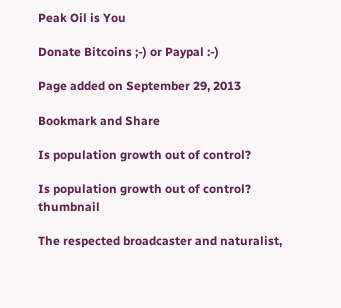Peak Oil is You

Donate Bitcoins ;-) or Paypal :-)

Page added on September 29, 2013

Bookmark and Share

Is population growth out of control?

Is population growth out of control? thumbnail

The respected broadcaster and naturalist,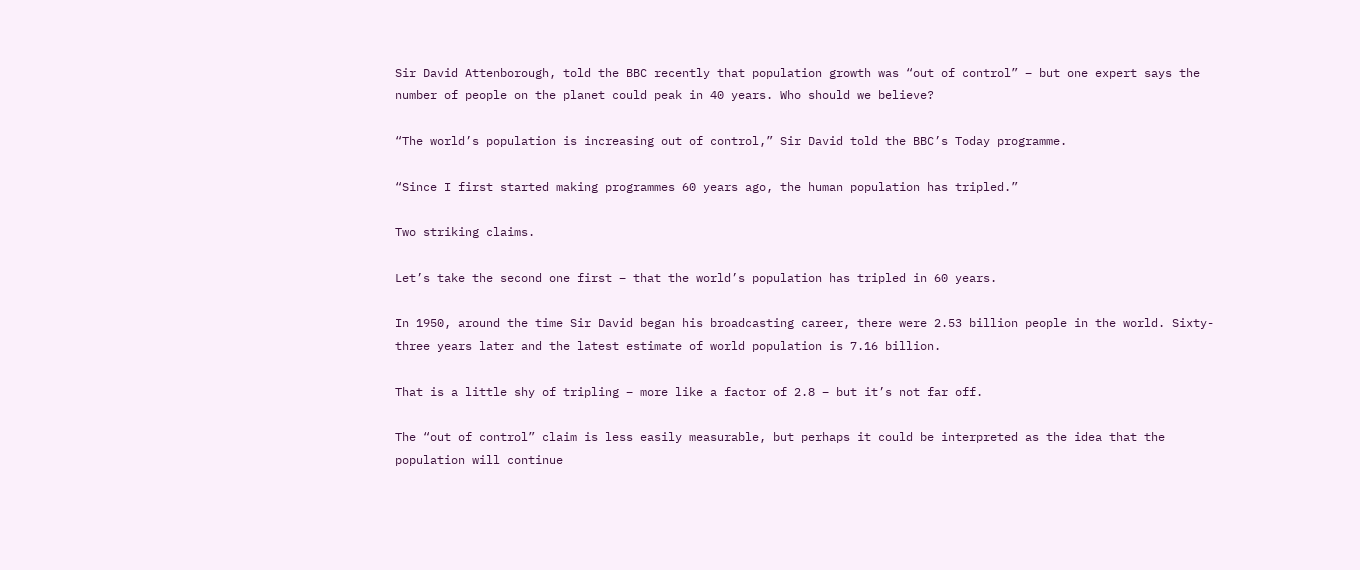Sir David Attenborough, told the BBC recently that population growth was “out of control” – but one expert says the number of people on the planet could peak in 40 years. Who should we believe?

“The world’s population is increasing out of control,” Sir David told the BBC’s Today programme.

“Since I first started making programmes 60 years ago, the human population has tripled.”

Two striking claims.

Let’s take the second one first – that the world’s population has tripled in 60 years.

In 1950, around the time Sir David began his broadcasting career, there were 2.53 billion people in the world. Sixty-three years later and the latest estimate of world population is 7.16 billion.

That is a little shy of tripling – more like a factor of 2.8 – but it’s not far off.

The “out of control” claim is less easily measurable, but perhaps it could be interpreted as the idea that the population will continue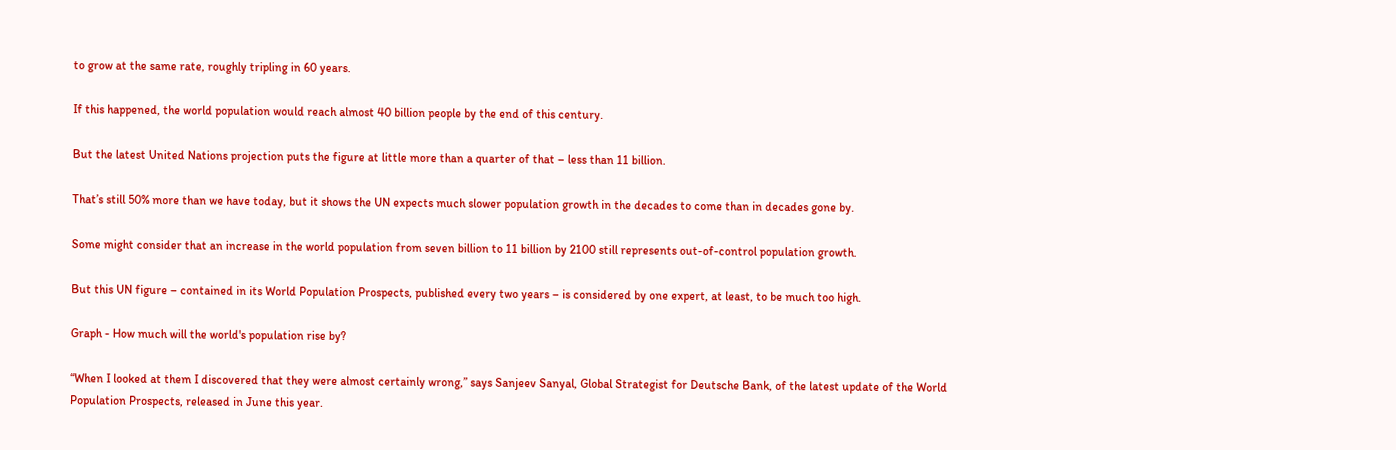to grow at the same rate, roughly tripling in 60 years.

If this happened, the world population would reach almost 40 billion people by the end of this century.

But the latest United Nations projection puts the figure at little more than a quarter of that – less than 11 billion.

That’s still 50% more than we have today, but it shows the UN expects much slower population growth in the decades to come than in decades gone by.

Some might consider that an increase in the world population from seven billion to 11 billion by 2100 still represents out-of-control population growth.

But this UN figure – contained in its World Population Prospects, published every two years – is considered by one expert, at least, to be much too high.

Graph - How much will the world's population rise by?

“When I looked at them I discovered that they were almost certainly wrong,” says Sanjeev Sanyal, Global Strategist for Deutsche Bank, of the latest update of the World Population Prospects, released in June this year.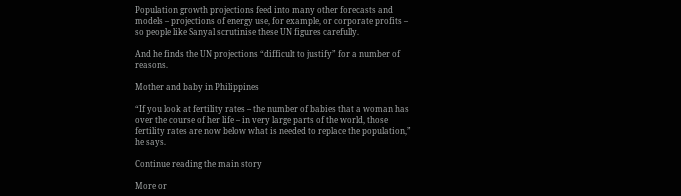Population growth projections feed into many other forecasts and models – projections of energy use, for example, or corporate profits – so people like Sanyal scrutinise these UN figures carefully.

And he finds the UN projections “difficult to justify” for a number of reasons.

Mother and baby in Philippines

“If you look at fertility rates – the number of babies that a woman has over the course of her life – in very large parts of the world, those fertility rates are now below what is needed to replace the population,” he says.

Continue reading the main story

More or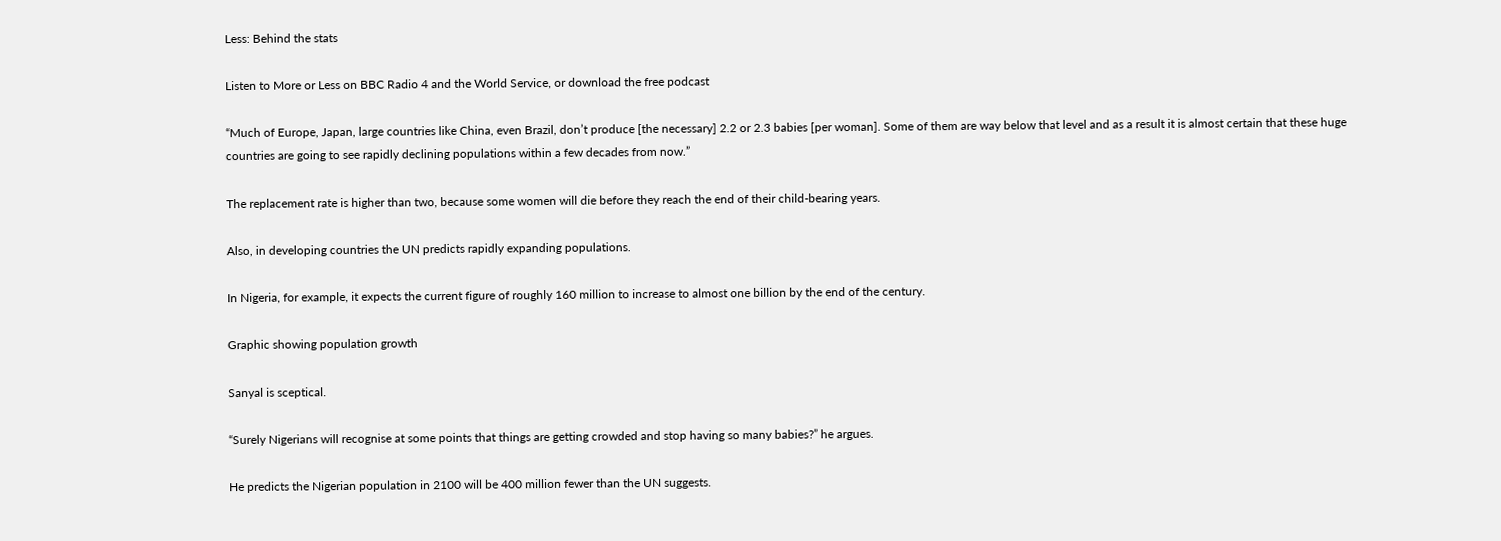Less: Behind the stats

Listen to More or Less on BBC Radio 4 and the World Service, or download the free podcast

“Much of Europe, Japan, large countries like China, even Brazil, don’t produce [the necessary] 2.2 or 2.3 babies [per woman]. Some of them are way below that level and as a result it is almost certain that these huge countries are going to see rapidly declining populations within a few decades from now.”

The replacement rate is higher than two, because some women will die before they reach the end of their child-bearing years.

Also, in developing countries the UN predicts rapidly expanding populations.

In Nigeria, for example, it expects the current figure of roughly 160 million to increase to almost one billion by the end of the century.

Graphic showing population growth

Sanyal is sceptical.

“Surely Nigerians will recognise at some points that things are getting crowded and stop having so many babies?” he argues.

He predicts the Nigerian population in 2100 will be 400 million fewer than the UN suggests.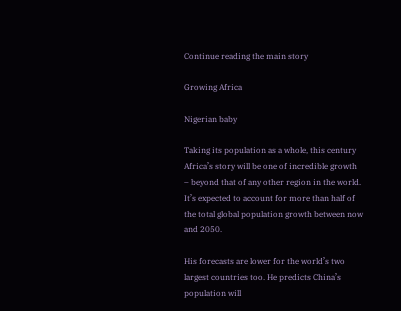Continue reading the main story

Growing Africa

Nigerian baby

Taking its population as a whole, this century Africa’s story will be one of incredible growth – beyond that of any other region in the world. It’s expected to account for more than half of the total global population growth between now and 2050.

His forecasts are lower for the world’s two largest countries too. He predicts China’s population will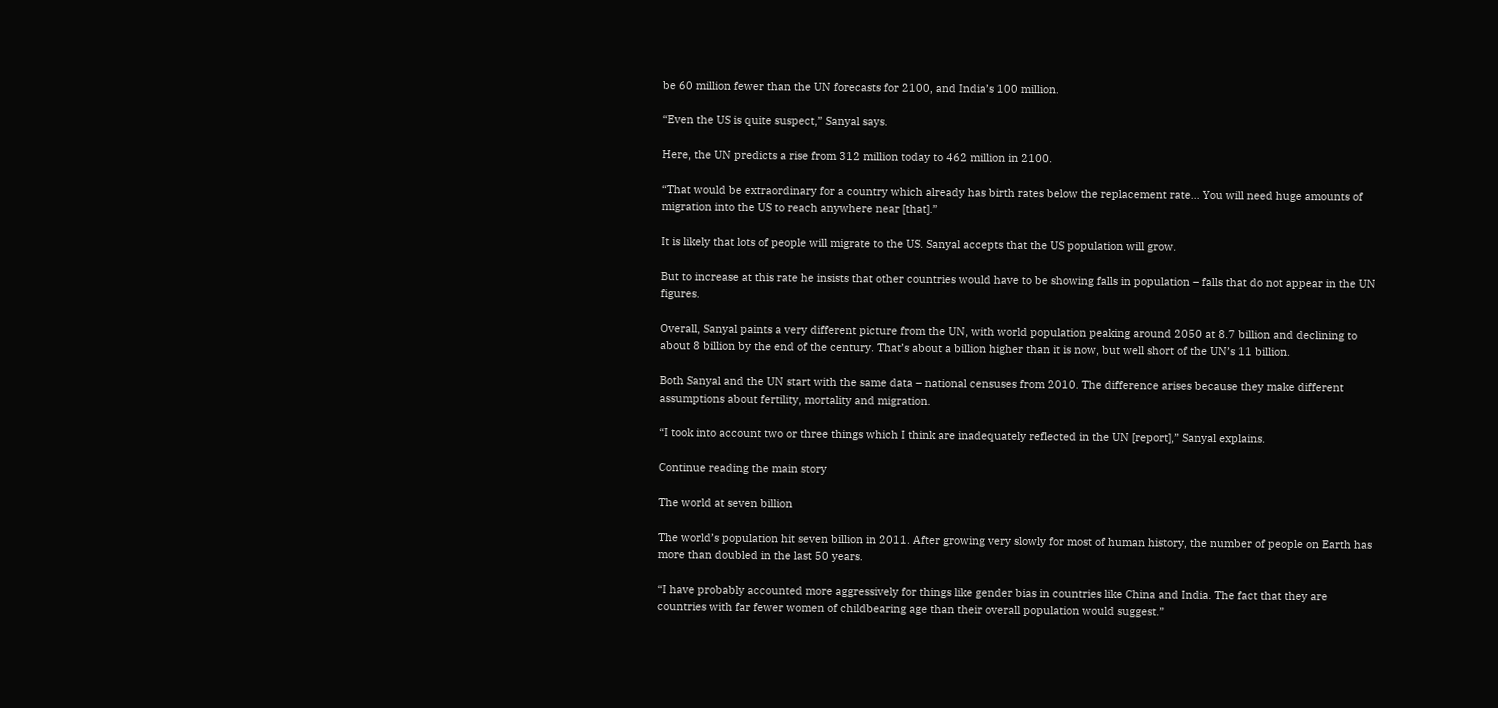be 60 million fewer than the UN forecasts for 2100, and India’s 100 million.

“Even the US is quite suspect,” Sanyal says.

Here, the UN predicts a rise from 312 million today to 462 million in 2100.

“That would be extraordinary for a country which already has birth rates below the replacement rate… You will need huge amounts of migration into the US to reach anywhere near [that].”

It is likely that lots of people will migrate to the US. Sanyal accepts that the US population will grow.

But to increase at this rate he insists that other countries would have to be showing falls in population – falls that do not appear in the UN figures.

Overall, Sanyal paints a very different picture from the UN, with world population peaking around 2050 at 8.7 billion and declining to about 8 billion by the end of the century. That’s about a billion higher than it is now, but well short of the UN’s 11 billion.

Both Sanyal and the UN start with the same data – national censuses from 2010. The difference arises because they make different assumptions about fertility, mortality and migration.

“I took into account two or three things which I think are inadequately reflected in the UN [report],” Sanyal explains.

Continue reading the main story

The world at seven billion

The world’s population hit seven billion in 2011. After growing very slowly for most of human history, the number of people on Earth has more than doubled in the last 50 years.

“I have probably accounted more aggressively for things like gender bias in countries like China and India. The fact that they are countries with far fewer women of childbearing age than their overall population would suggest.”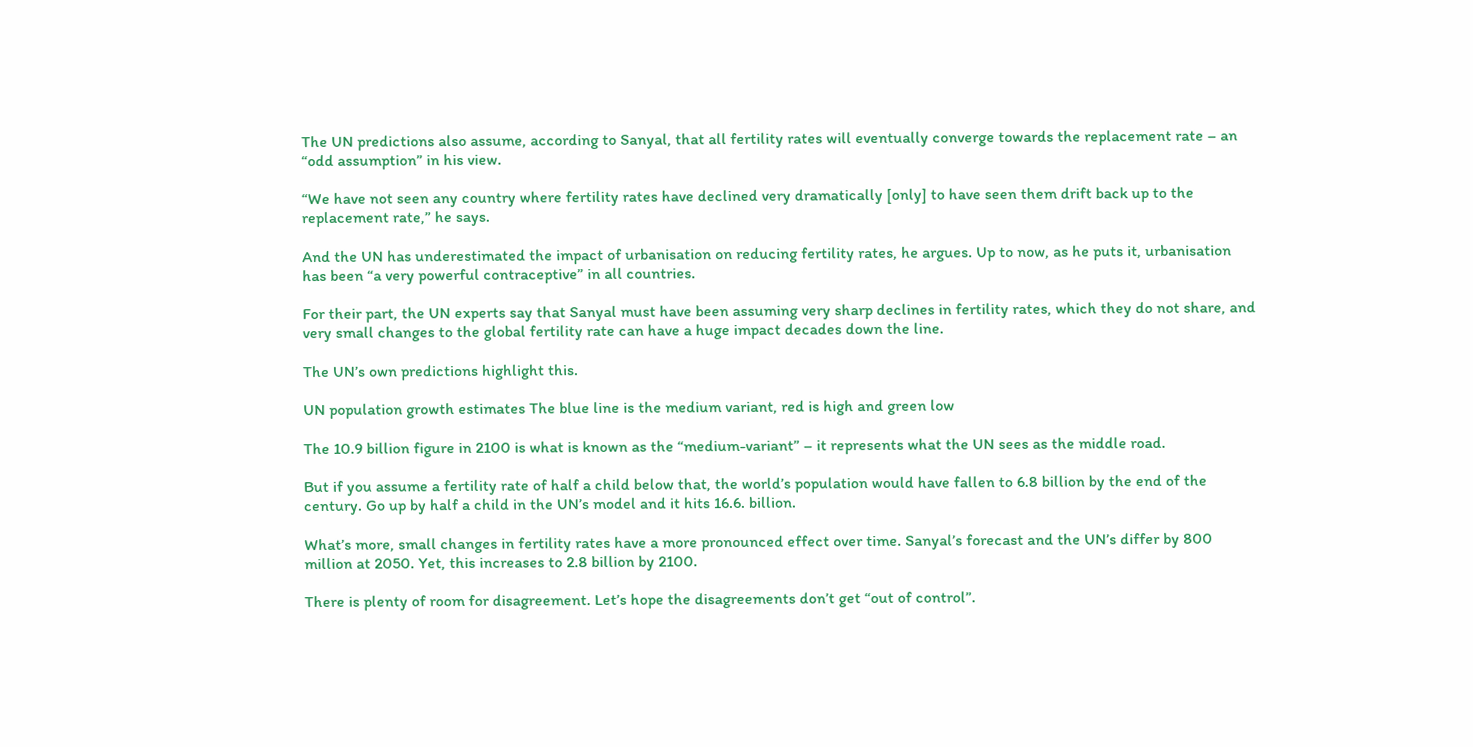The UN predictions also assume, according to Sanyal, that all fertility rates will eventually converge towards the replacement rate – an “odd assumption” in his view.

“We have not seen any country where fertility rates have declined very dramatically [only] to have seen them drift back up to the replacement rate,” he says.

And the UN has underestimated the impact of urbanisation on reducing fertility rates, he argues. Up to now, as he puts it, urbanisation has been “a very powerful contraceptive” in all countries.

For their part, the UN experts say that Sanyal must have been assuming very sharp declines in fertility rates, which they do not share, and very small changes to the global fertility rate can have a huge impact decades down the line.

The UN’s own predictions highlight this.

UN population growth estimates The blue line is the medium variant, red is high and green low

The 10.9 billion figure in 2100 is what is known as the “medium-variant” – it represents what the UN sees as the middle road.

But if you assume a fertility rate of half a child below that, the world’s population would have fallen to 6.8 billion by the end of the century. Go up by half a child in the UN’s model and it hits 16.6. billion.

What’s more, small changes in fertility rates have a more pronounced effect over time. Sanyal’s forecast and the UN’s differ by 800 million at 2050. Yet, this increases to 2.8 billion by 2100.

There is plenty of room for disagreement. Let’s hope the disagreements don’t get “out of control”.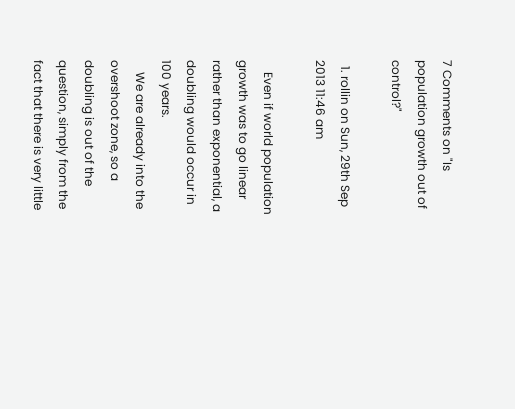7 Comments on "Is population growth out of control?"

  1. rollin on Sun, 29th Sep 2013 11:46 am

    Even if world population growth was to go linear rather than exponential, a doubling would occur in 100 years.
    We are already into the overshoot zone, so a doubling is out of the question, simply from the fact that there is very little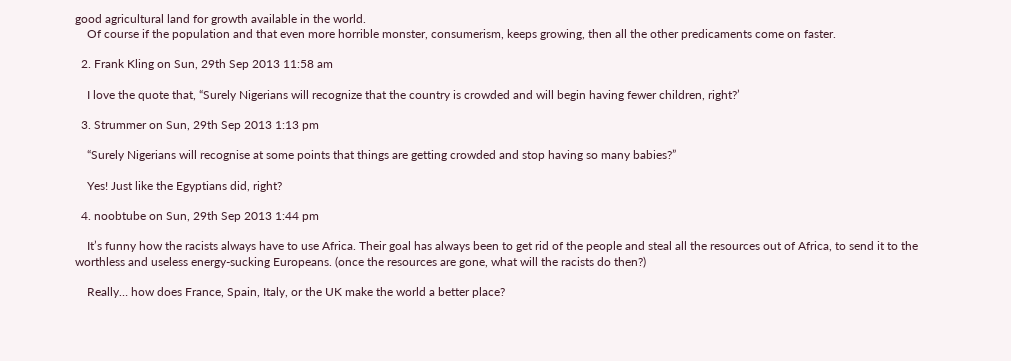good agricultural land for growth available in the world.
    Of course if the population and that even more horrible monster, consumerism, keeps growing, then all the other predicaments come on faster.

  2. Frank Kling on Sun, 29th Sep 2013 11:58 am

    I love the quote that, “Surely Nigerians will recognize that the country is crowded and will begin having fewer children, right?’

  3. Strummer on Sun, 29th Sep 2013 1:13 pm

    “Surely Nigerians will recognise at some points that things are getting crowded and stop having so many babies?”

    Yes! Just like the Egyptians did, right?

  4. noobtube on Sun, 29th Sep 2013 1:44 pm

    It’s funny how the racists always have to use Africa. Their goal has always been to get rid of the people and steal all the resources out of Africa, to send it to the worthless and useless energy-sucking Europeans. (once the resources are gone, what will the racists do then?)

    Really… how does France, Spain, Italy, or the UK make the world a better place?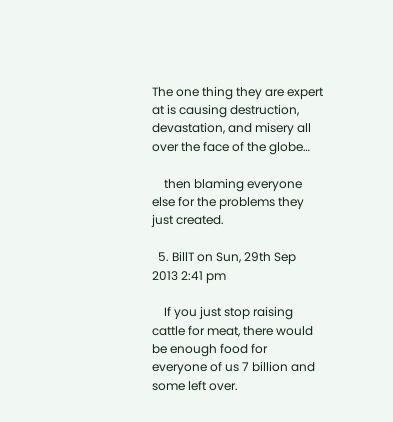The one thing they are expert at is causing destruction, devastation, and misery all over the face of the globe…

    then blaming everyone else for the problems they just created.

  5. BillT on Sun, 29th Sep 2013 2:41 pm

    If you just stop raising cattle for meat, there would be enough food for everyone of us 7 billion and some left over.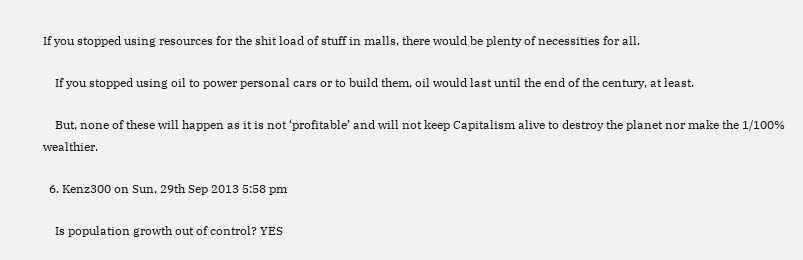If you stopped using resources for the shit load of stuff in malls, there would be plenty of necessities for all.

    If you stopped using oil to power personal cars or to build them, oil would last until the end of the century, at least.

    But, none of these will happen as it is not ‘profitable’ and will not keep Capitalism alive to destroy the planet nor make the 1/100% wealthier.

  6. Kenz300 on Sun, 29th Sep 2013 5:58 pm

    Is population growth out of control? YES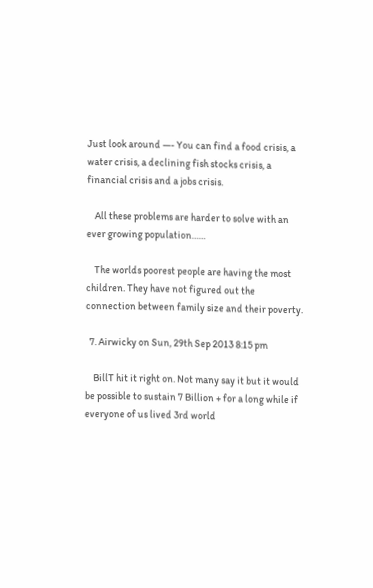Just look around —- You can find a food crisis, a water crisis, a declining fish stocks crisis, a financial crisis and a jobs crisis.

    All these problems are harder to solve with an ever growing population……

    The worlds poorest people are having the most children. They have not figured out the connection between family size and their poverty.

  7. Airwicky on Sun, 29th Sep 2013 8:15 pm

    BillT hit it right on. Not many say it but it would be possible to sustain 7 Billion + for a long while if everyone of us lived 3rd world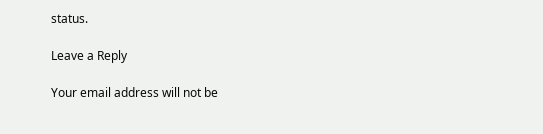status.

Leave a Reply

Your email address will not be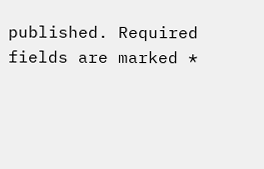published. Required fields are marked *